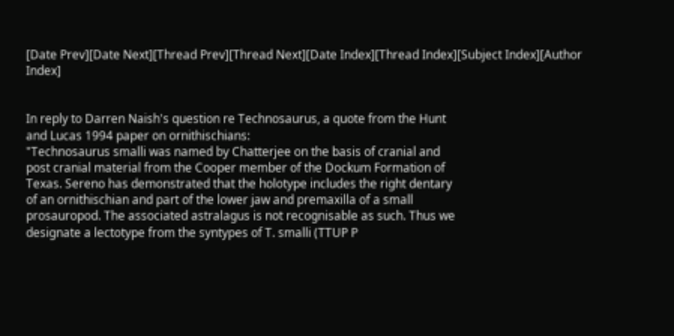[Date Prev][Date Next][Thread Prev][Thread Next][Date Index][Thread Index][Subject Index][Author Index]


In reply to Darren Naish's question re Technosaurus, a quote from the Hunt
and Lucas 1994 paper on ornithischians:
"Technosaurus smalli was named by Chatterjee on the basis of cranial and
post cranial material from the Cooper member of the Dockum Formation of
Texas. Sereno has demonstrated that the holotype includes the right dentary
of an ornithischian and part of the lower jaw and premaxilla of a small
prosauropod. The associated astralagus is not recognisable as such. Thus we
designate a lectotype from the syntypes of T. smalli (TTUP P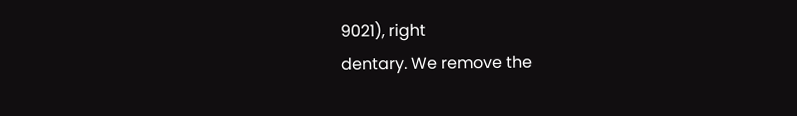9021), right
dentary. We remove the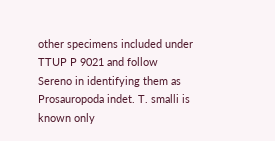other specimens included under TTUP P 9021 and follow
Sereno in identifying them as Prosauropoda indet. T. smalli is known only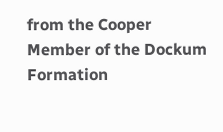from the Cooper Member of the Dockum Formation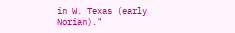in W. Texas (early Norian)."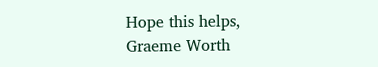Hope this helps,
Graeme Worth